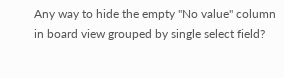Any way to hide the empty "No value" column in board view grouped by single select field?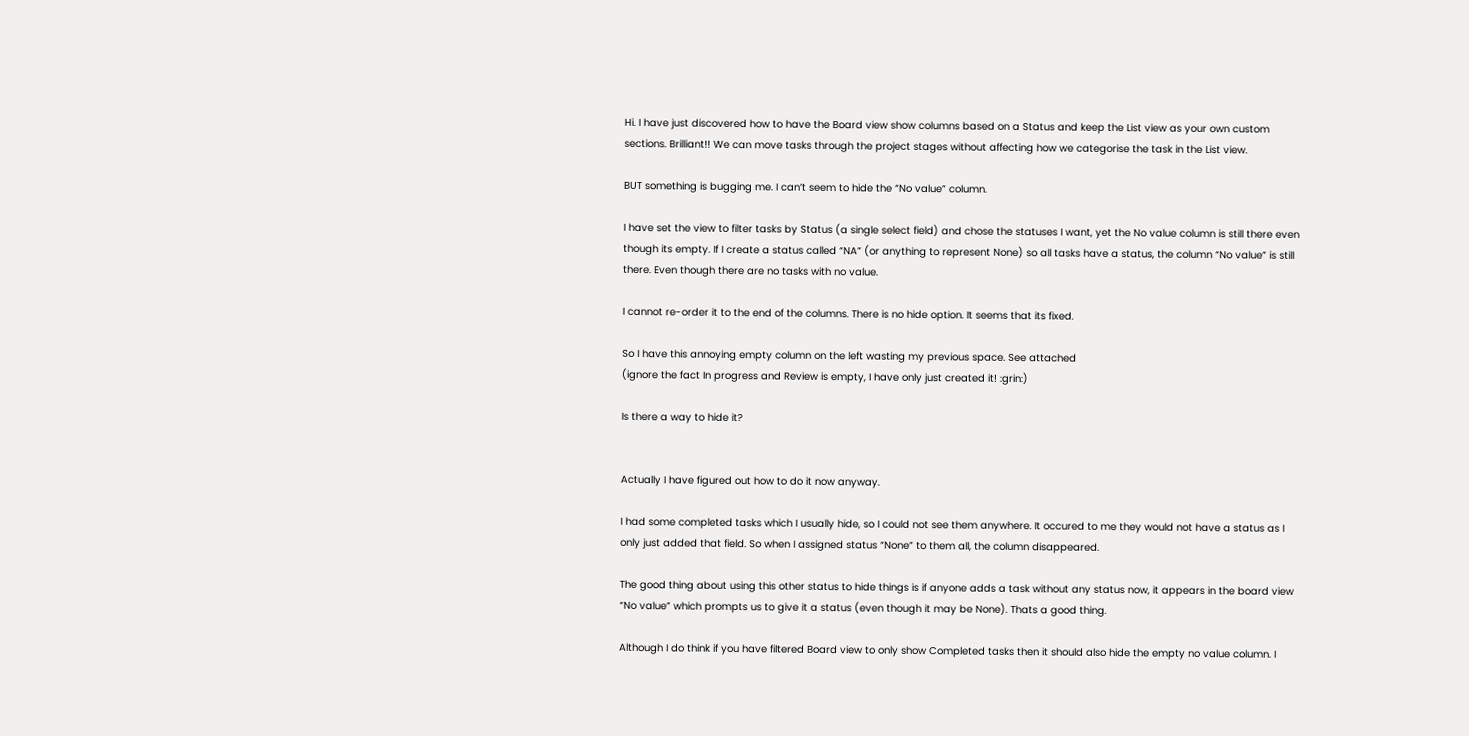Hi. I have just discovered how to have the Board view show columns based on a Status and keep the List view as your own custom sections. Brilliant!! We can move tasks through the project stages without affecting how we categorise the task in the List view.

BUT something is bugging me. I can’t seem to hide the “No value” column.

I have set the view to filter tasks by Status (a single select field) and chose the statuses I want, yet the No value column is still there even though its empty. If I create a status called “NA” (or anything to represent None) so all tasks have a status, the column “No value” is still there. Even though there are no tasks with no value.

I cannot re-order it to the end of the columns. There is no hide option. It seems that its fixed.

So I have this annoying empty column on the left wasting my previous space. See attached
(ignore the fact In progress and Review is empty, I have only just created it! :grin:)

Is there a way to hide it?


Actually I have figured out how to do it now anyway.

I had some completed tasks which I usually hide, so I could not see them anywhere. It occured to me they would not have a status as I only just added that field. So when I assigned status “None” to them all, the column disappeared.

The good thing about using this other status to hide things is if anyone adds a task without any status now, it appears in the board view “No value” which prompts us to give it a status (even though it may be None). Thats a good thing.

Although I do think if you have filtered Board view to only show Completed tasks then it should also hide the empty no value column. I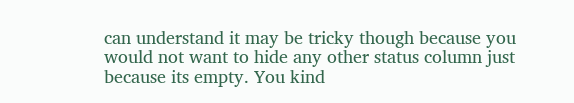can understand it may be tricky though because you would not want to hide any other status column just because its empty. You kind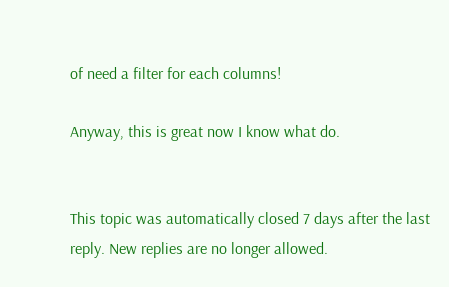of need a filter for each columns!

Anyway, this is great now I know what do.


This topic was automatically closed 7 days after the last reply. New replies are no longer allowed.